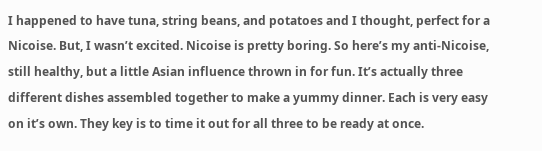I happened to have tuna, string beans, and potatoes and I thought, perfect for a Nicoise. But, I wasn’t excited. Nicoise is pretty boring. So here’s my anti-Nicoise, still healthy, but a little Asian influence thrown in for fun. It’s actually three different dishes assembled together to make a yummy dinner. Each is very easy on it’s own. They key is to time it out for all three to be ready at once.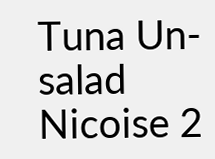Tuna Un-salad Nicoise 2